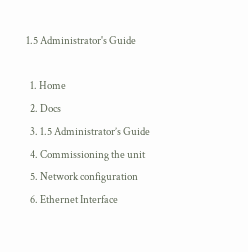1.5 Administrator's Guide

  1. Home
  2. Docs
  3. 1.5 Administrator’s Guide
  4. Commissioning the unit
  5. Network configuration
  6. Ethernet Interface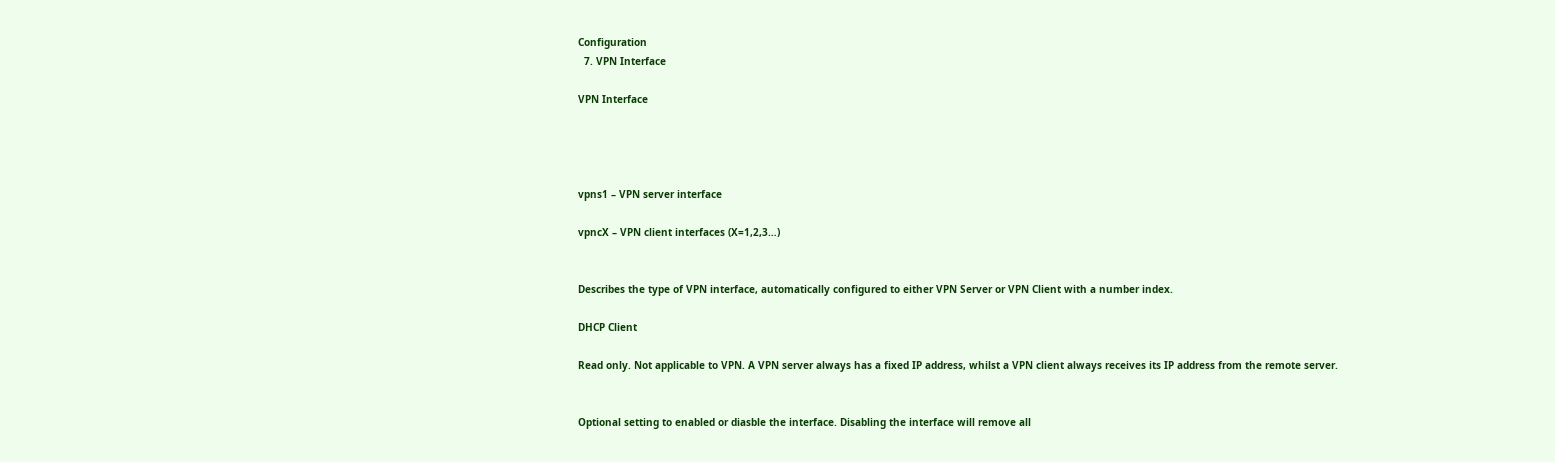Configuration
  7. VPN Interface

VPN Interface




vpns1 – VPN server interface

vpncX – VPN client interfaces (X=1,2,3…)


Describes the type of VPN interface, automatically configured to either VPN Server or VPN Client with a number index.

DHCP Client

Read only. Not applicable to VPN. A VPN server always has a fixed IP address, whilst a VPN client always receives its IP address from the remote server.


Optional setting to enabled or diasble the interface. Disabling the interface will remove all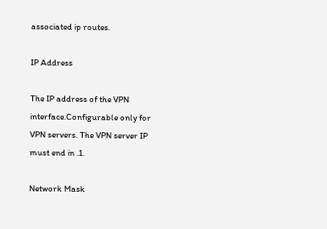associated ip routes.

IP Address

The IP address of the VPN interface.Configurable only for VPN servers. The VPN server IP must end in .1.

Network Mask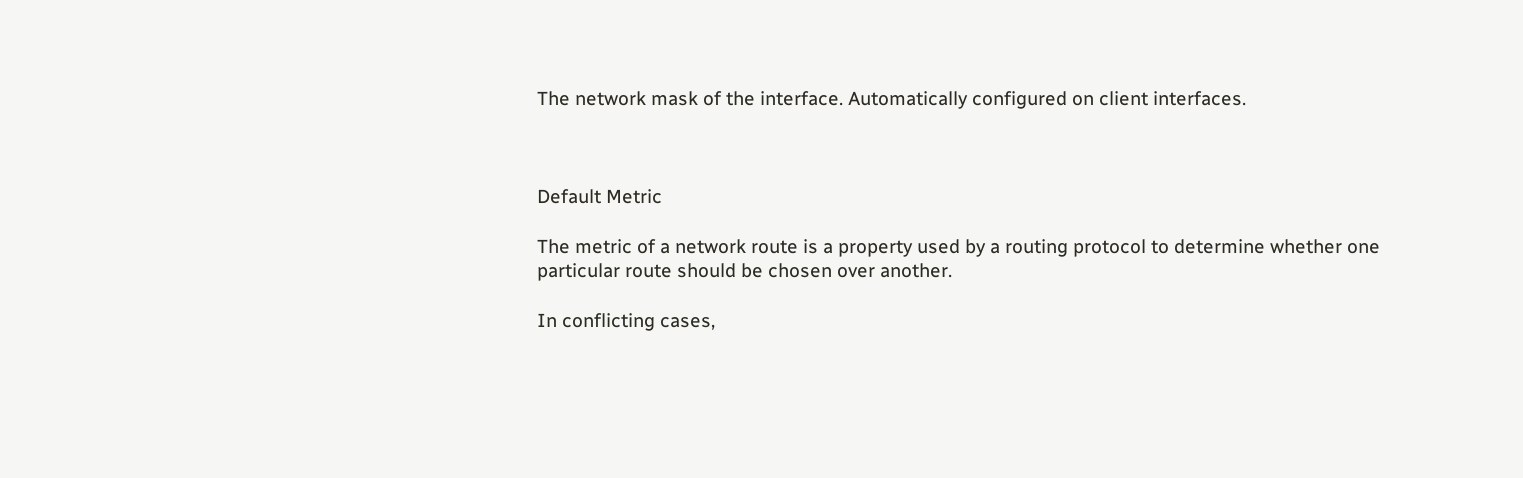The network mask of the interface. Automatically configured on client interfaces.



Default Metric

The metric of a network route is a property used by a routing protocol to determine whether one particular route should be chosen over another.

In conflicting cases,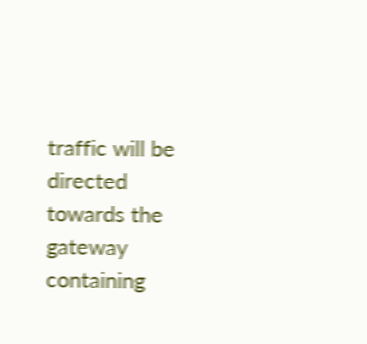traffic will be directed towards the gateway containing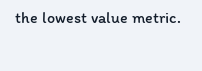the lowest value metric.